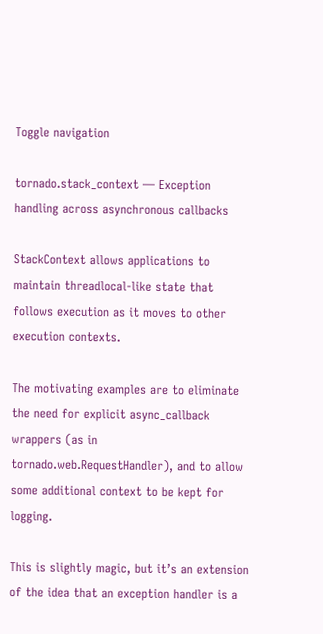Toggle navigation

tornado.stack_context — Exception handling across asynchronous callbacks

StackContext allows applications to maintain threadlocal-like state that follows execution as it moves to other execution contexts.

The motivating examples are to eliminate the need for explicit async_callback wrappers (as in tornado.web.RequestHandler), and to allow some additional context to be kept for logging.

This is slightly magic, but it’s an extension of the idea that an exception handler is a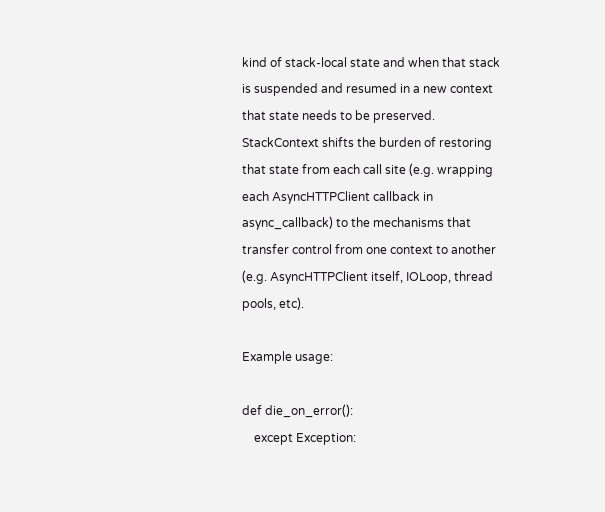kind of stack-local state and when that stack is suspended and resumed in a new context that state needs to be preserved. StackContext shifts the burden of restoring that state from each call site (e.g. wrapping each AsyncHTTPClient callback in async_callback) to the mechanisms that transfer control from one context to another (e.g. AsyncHTTPClient itself, IOLoop, thread pools, etc).

Example usage:

def die_on_error():
    except Exception: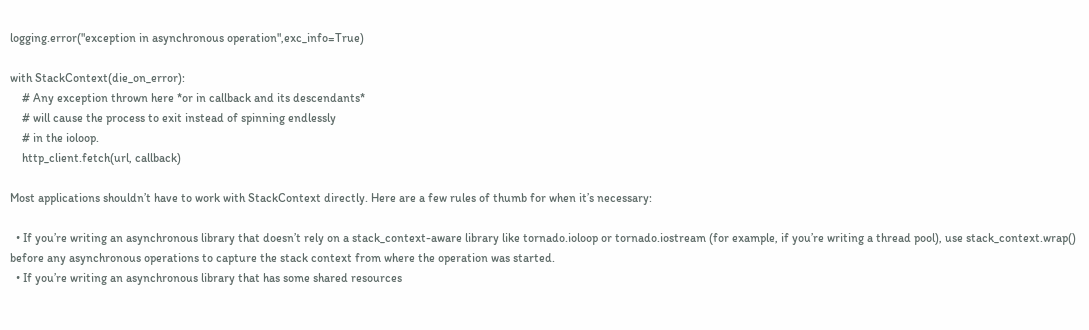logging.error("exception in asynchronous operation",exc_info=True)

with StackContext(die_on_error):
    # Any exception thrown here *or in callback and its descendants*
    # will cause the process to exit instead of spinning endlessly
    # in the ioloop.
    http_client.fetch(url, callback)

Most applications shouldn’t have to work with StackContext directly. Here are a few rules of thumb for when it’s necessary:

  • If you’re writing an asynchronous library that doesn’t rely on a stack_context-aware library like tornado.ioloop or tornado.iostream (for example, if you’re writing a thread pool), use stack_context.wrap() before any asynchronous operations to capture the stack context from where the operation was started.
  • If you’re writing an asynchronous library that has some shared resources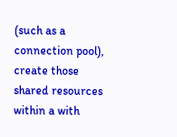(such as a connection pool), create those shared resources within a with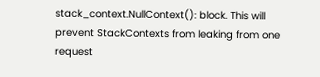stack_context.NullContext(): block. This will prevent StackContexts from leaking from one request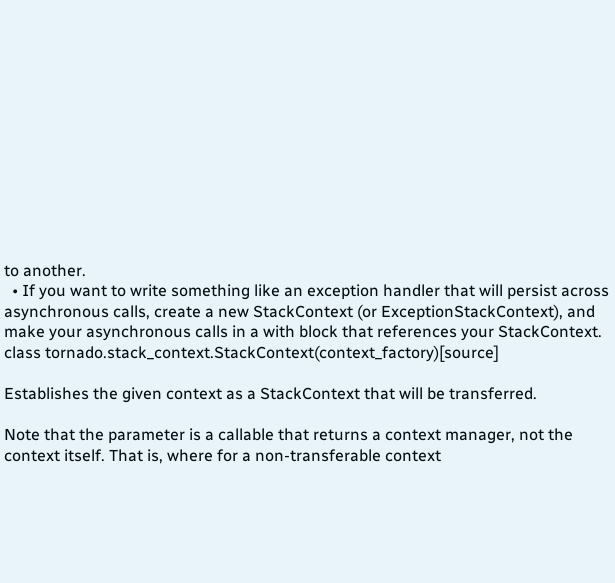to another.
  • If you want to write something like an exception handler that will persist across asynchronous calls, create a new StackContext (or ExceptionStackContext), and make your asynchronous calls in a with block that references your StackContext.
class tornado.stack_context.StackContext(context_factory)[source]

Establishes the given context as a StackContext that will be transferred.

Note that the parameter is a callable that returns a context manager, not the context itself. That is, where for a non-transferable context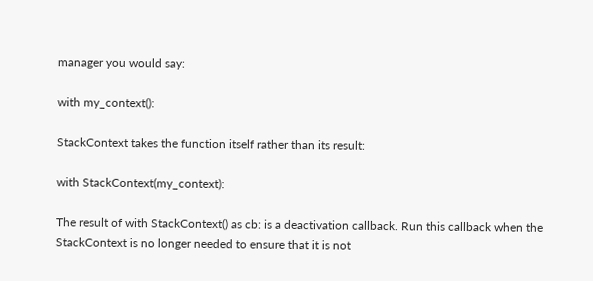manager you would say:

with my_context():

StackContext takes the function itself rather than its result:

with StackContext(my_context):

The result of with StackContext() as cb: is a deactivation callback. Run this callback when the StackContext is no longer needed to ensure that it is not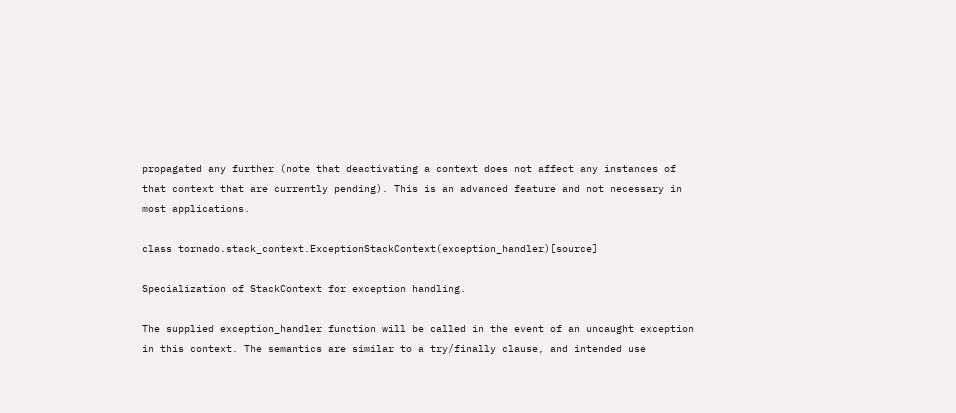propagated any further (note that deactivating a context does not affect any instances of that context that are currently pending). This is an advanced feature and not necessary in most applications.

class tornado.stack_context.ExceptionStackContext(exception_handler)[source]

Specialization of StackContext for exception handling.

The supplied exception_handler function will be called in the event of an uncaught exception in this context. The semantics are similar to a try/finally clause, and intended use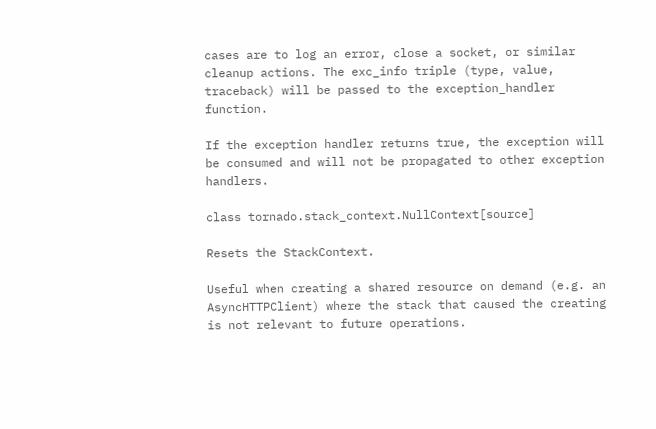cases are to log an error, close a socket, or similar cleanup actions. The exc_info triple (type, value, traceback) will be passed to the exception_handler function.

If the exception handler returns true, the exception will be consumed and will not be propagated to other exception handlers.

class tornado.stack_context.NullContext[source]

Resets the StackContext.

Useful when creating a shared resource on demand (e.g. an AsyncHTTPClient) where the stack that caused the creating is not relevant to future operations.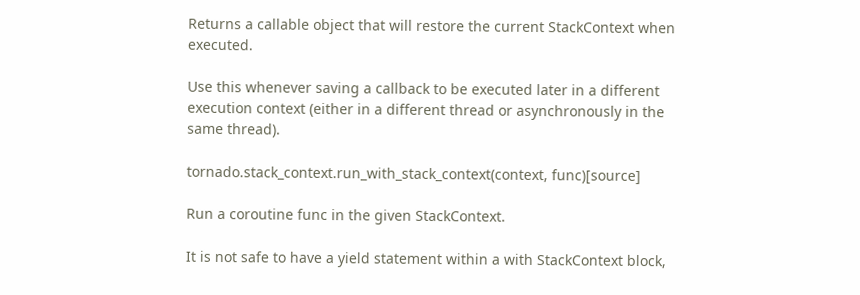Returns a callable object that will restore the current StackContext when executed.

Use this whenever saving a callback to be executed later in a different execution context (either in a different thread or asynchronously in the same thread).

tornado.stack_context.run_with_stack_context(context, func)[source]

Run a coroutine func in the given StackContext.

It is not safe to have a yield statement within a with StackContext block,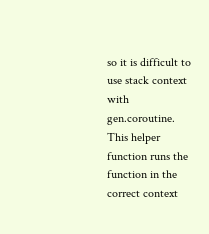so it is difficult to use stack context with gen.coroutine. This helper function runs the function in the correct context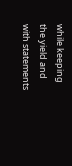while keeping the yield and with statements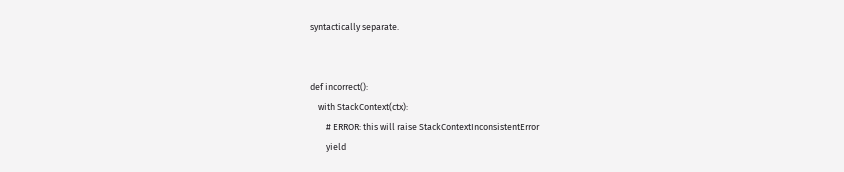syntactically separate.


def incorrect():
    with StackContext(ctx):
        # ERROR: this will raise StackContextInconsistentError
        yield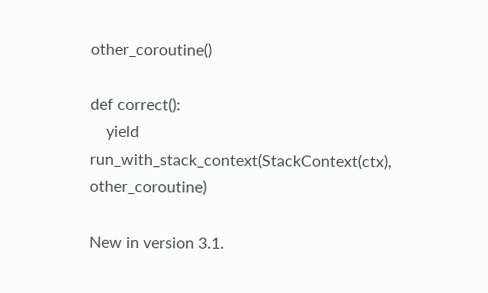other_coroutine()

def correct():
    yield run_with_stack_context(StackContext(ctx), other_coroutine)

New in version 3.1.